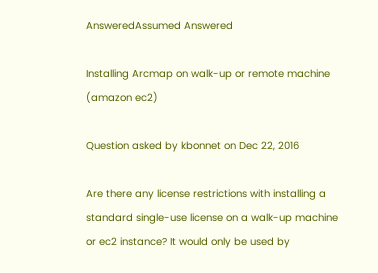AnsweredAssumed Answered

Installing Arcmap on walk-up or remote machine (amazon ec2)

Question asked by kbonnet on Dec 22, 2016

Are there any license restrictions with installing a standard single-use license on a walk-up machine or ec2 instance? It would only be used by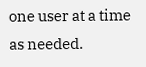one user at a time as needed.